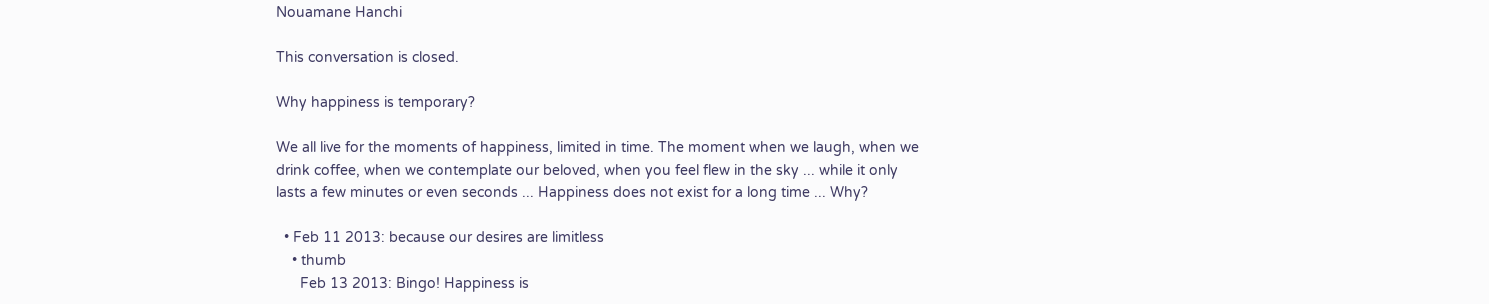Nouamane Hanchi

This conversation is closed.

Why happiness is temporary?

We all live for the moments of happiness, limited in time. The moment when we laugh, when we drink coffee, when we contemplate our beloved, when you feel flew in the sky ... while it only lasts a few minutes or even seconds ... Happiness does not exist for a long time ... Why?

  • Feb 11 2013: because our desires are limitless
    • thumb
      Feb 13 2013: Bingo! Happiness is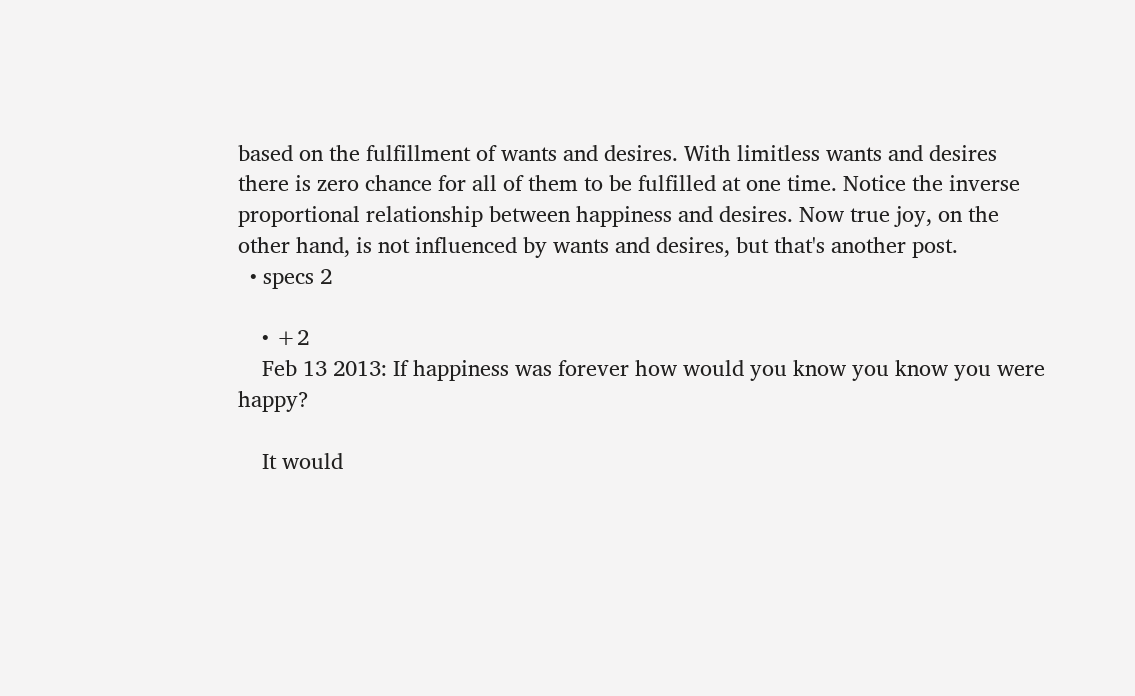based on the fulfillment of wants and desires. With limitless wants and desires there is zero chance for all of them to be fulfilled at one time. Notice the inverse proportional relationship between happiness and desires. Now true joy, on the other hand, is not influenced by wants and desires, but that's another post.
  • specs 2

    • +2
    Feb 13 2013: If happiness was forever how would you know you know you were happy?

    It would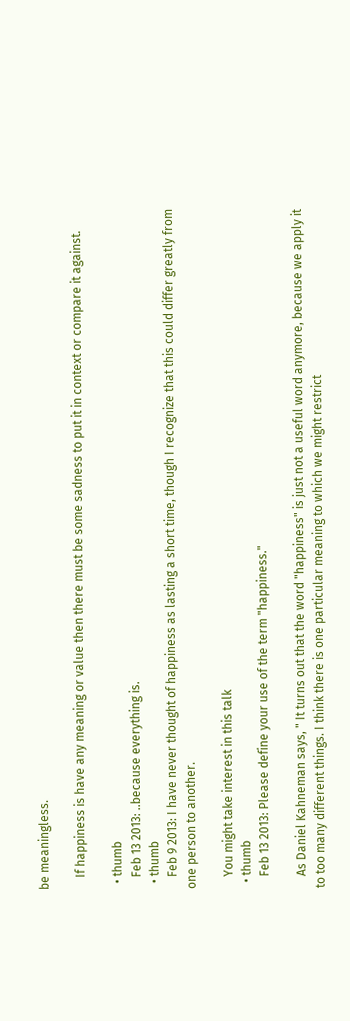be meaningless.

    If happiness is have any meaning or value then there must be some sadness to put it in context or compare it against.

  • thumb
    Feb 13 2013: ..because everything is.
  • thumb
    Feb 9 2013: I have never thought of happiness as lasting a short time, though I recognize that this could differ greatly from one person to another.

    You might take interest in this talk
  • thumb
    Feb 13 2013: Please define your use of the term "happiness."

    As Daniel Kahneman says, " It turns out that the word "happiness" is just not a useful word anymore, because we apply it to too many different things. I think there is one particular meaning to which we might restrict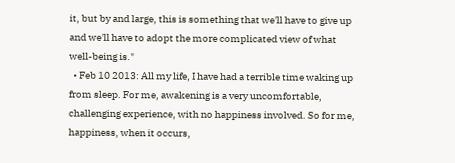it, but by and large, this is something that we'll have to give up and we'll have to adopt the more complicated view of what well-being is."
  • Feb 10 2013: All my life, I have had a terrible time waking up from sleep. For me, awakening is a very uncomfortable, challenging experience, with no happiness involved. So for me, happiness, when it occurs,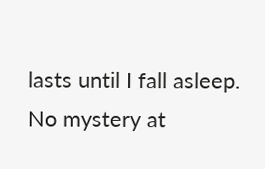lasts until I fall asleep. No mystery at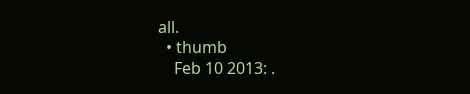all.
  • thumb
    Feb 10 2013: .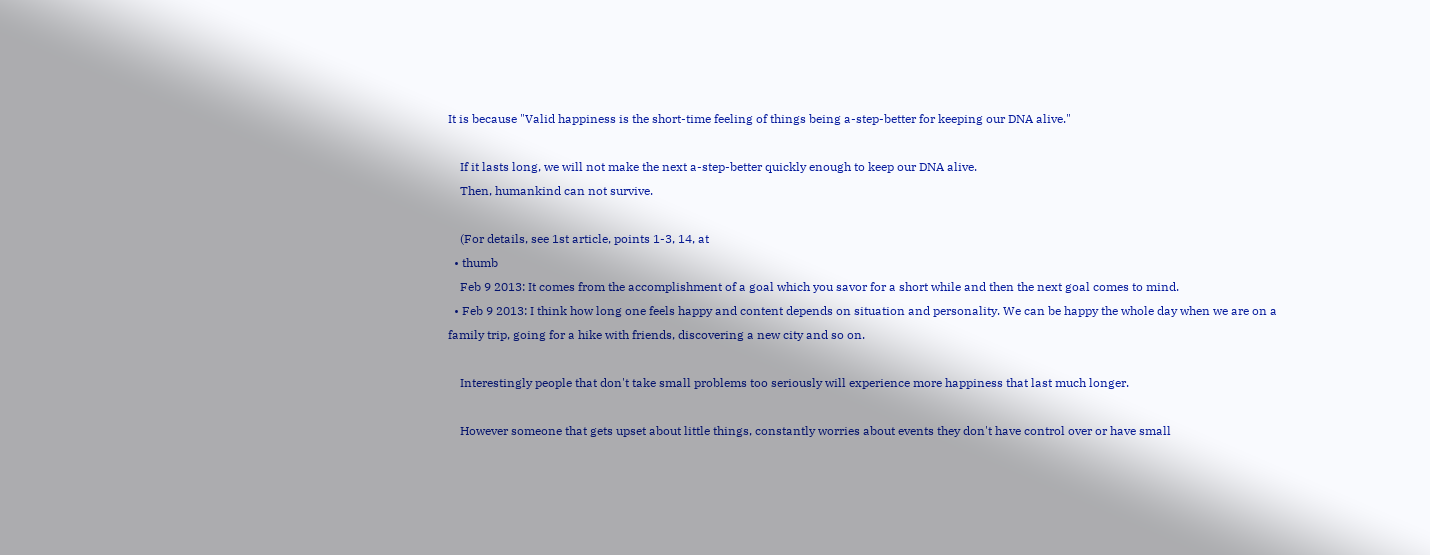It is because "Valid happiness is the short-time feeling of things being a-step-better for keeping our DNA alive."

    If it lasts long, we will not make the next a-step-better quickly enough to keep our DNA alive.
    Then, humankind can not survive.

    (For details, see 1st article, points 1-3, 14, at
  • thumb
    Feb 9 2013: It comes from the accomplishment of a goal which you savor for a short while and then the next goal comes to mind.
  • Feb 9 2013: I think how long one feels happy and content depends on situation and personality. We can be happy the whole day when we are on a family trip, going for a hike with friends, discovering a new city and so on.

    Interestingly people that don't take small problems too seriously will experience more happiness that last much longer.

    However someone that gets upset about little things, constantly worries about events they don't have control over or have small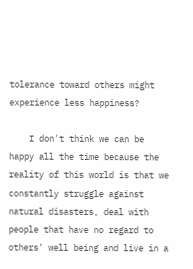tolerance toward others might experience less happiness?

    I don't think we can be happy all the time because the reality of this world is that we constantly struggle against natural disasters, deal with people that have no regard to others' well being and live in a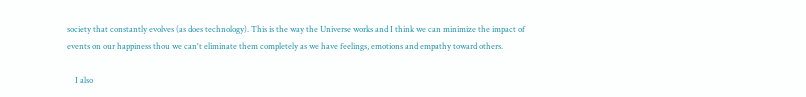society that constantly evolves (as does technology). This is the way the Universe works and I think we can minimize the impact of events on our happiness thou we can't eliminate them completely as we have feelings, emotions and empathy toward others.

    I also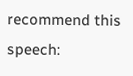recommend this speech: